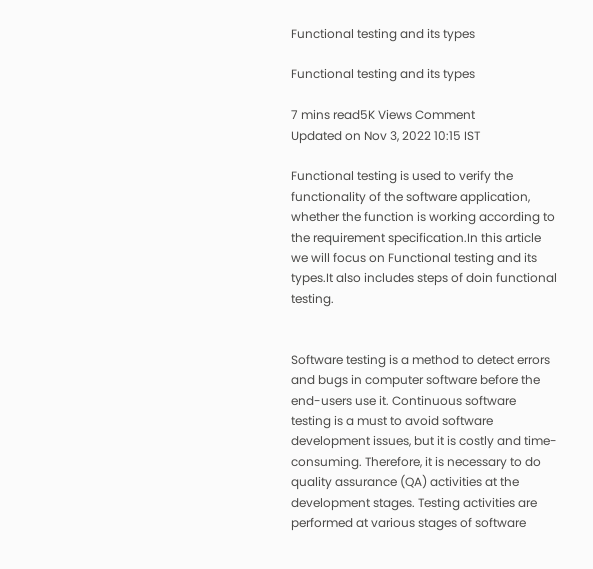Functional testing and its types

Functional testing and its types

7 mins read5K Views Comment
Updated on Nov 3, 2022 10:15 IST

Functional testing is used to verify the functionality of the software application, whether the function is working according to the requirement specification.In this article we will focus on Functional testing and its types.It also includes steps of doin functional testing.


Software testing is a method to detect errors and bugs in computer software before the end-users use it. Continuous software testing is a must to avoid software development issues, but it is costly and time-consuming. Therefore, it is necessary to do quality assurance (QA) activities at the development stages. Testing activities are performed at various stages of software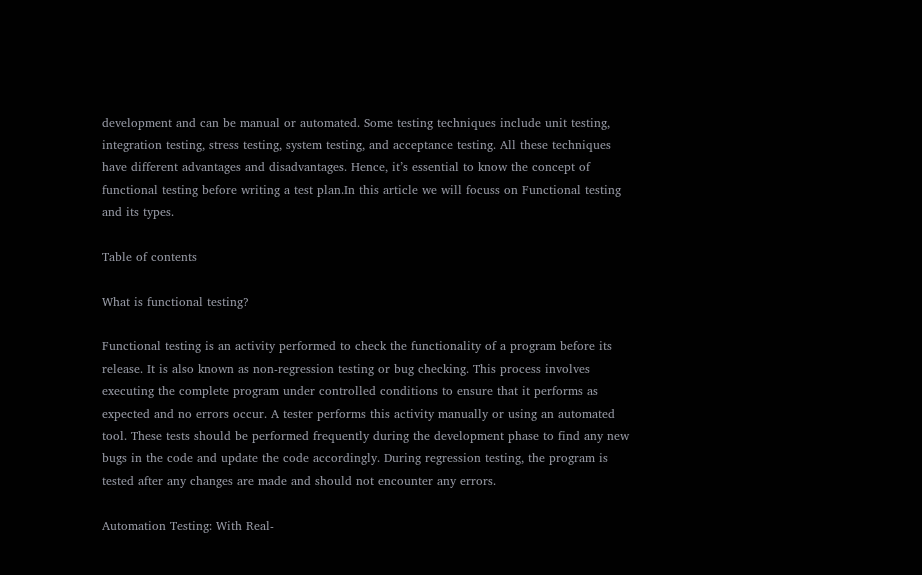development and can be manual or automated. Some testing techniques include unit testing, integration testing, stress testing, system testing, and acceptance testing. All these techniques have different advantages and disadvantages. Hence, it’s essential to know the concept of functional testing before writing a test plan.In this article we will focuss on Functional testing and its types.

Table of contents

What is functional testing?

Functional testing is an activity performed to check the functionality of a program before its release. It is also known as non-regression testing or bug checking. This process involves executing the complete program under controlled conditions to ensure that it performs as expected and no errors occur. A tester performs this activity manually or using an automated tool. These tests should be performed frequently during the development phase to find any new bugs in the code and update the code accordingly. During regression testing, the program is tested after any changes are made and should not encounter any errors.

Automation Testing: With Real-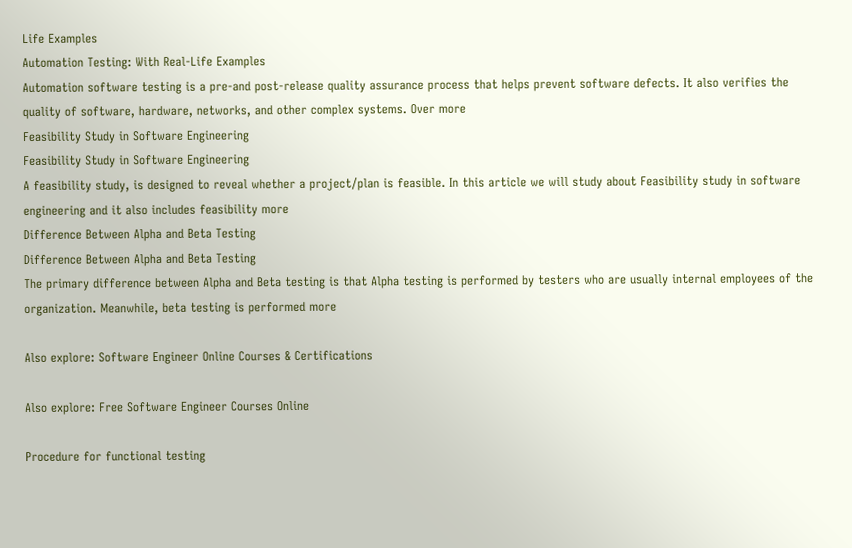Life Examples
Automation Testing: With Real-Life Examples
Automation software testing is a pre-and post-release quality assurance process that helps prevent software defects. It also verifies the quality of software, hardware, networks, and other complex systems. Over more
Feasibility Study in Software Engineering
Feasibility Study in Software Engineering
A feasibility study, is designed to reveal whether a project/plan is feasible. In this article we will study about Feasibility study in software engineering and it also includes feasibility more
Difference Between Alpha and Beta Testing
Difference Between Alpha and Beta Testing
The primary difference between Alpha and Beta testing is that Alpha testing is performed by testers who are usually internal employees of the organization. Meanwhile, beta testing is performed more

Also explore: Software Engineer Online Courses & Certifications

Also explore: Free Software Engineer Courses Online

Procedure for functional testing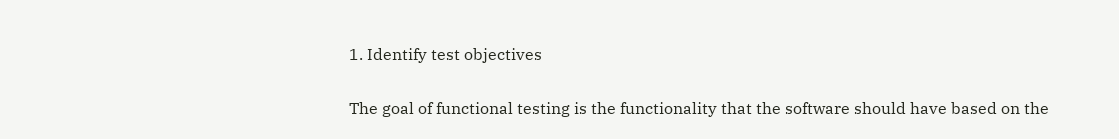1. Identify test objectives

The goal of functional testing is the functionality that the software should have based on the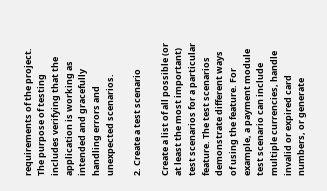requirements of the project. The purpose of testing includes verifying that the application is working as intended and gracefully handling errors and unexpected scenarios.

2. Create a test scenario

Create a list of all possible (or at least the most important) test scenarios for a particular feature. The test scenarios demonstrate different ways of using the feature. For example, a payment module test scenario can include multiple currencies, handle invalid or expired card numbers, or generate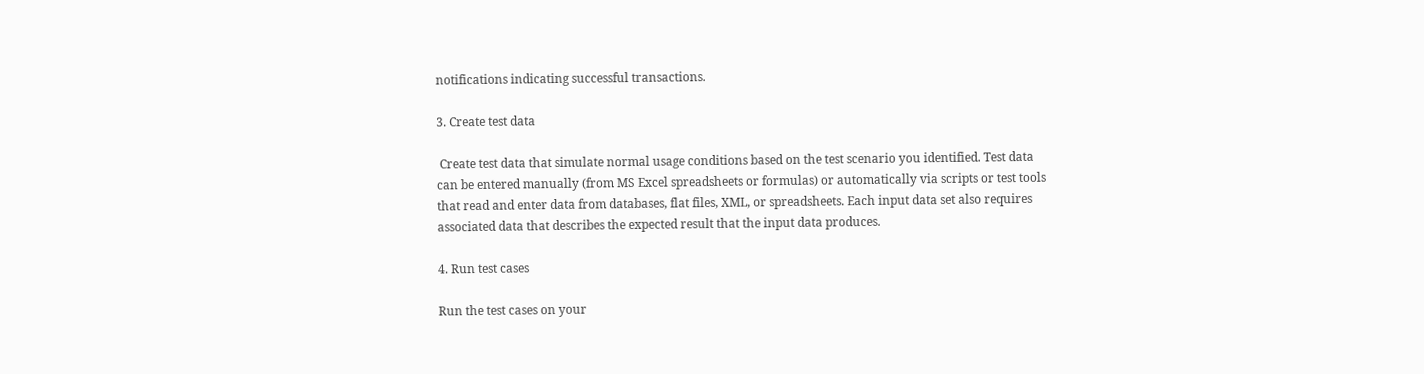notifications indicating successful transactions.

3. Create test data

 Create test data that simulate normal usage conditions based on the test scenario you identified. Test data can be entered manually (from MS Excel spreadsheets or formulas) or automatically via scripts or test tools that read and enter data from databases, flat files, XML, or spreadsheets. Each input data set also requires associated data that describes the expected result that the input data produces.

4. Run test cases

Run the test cases on your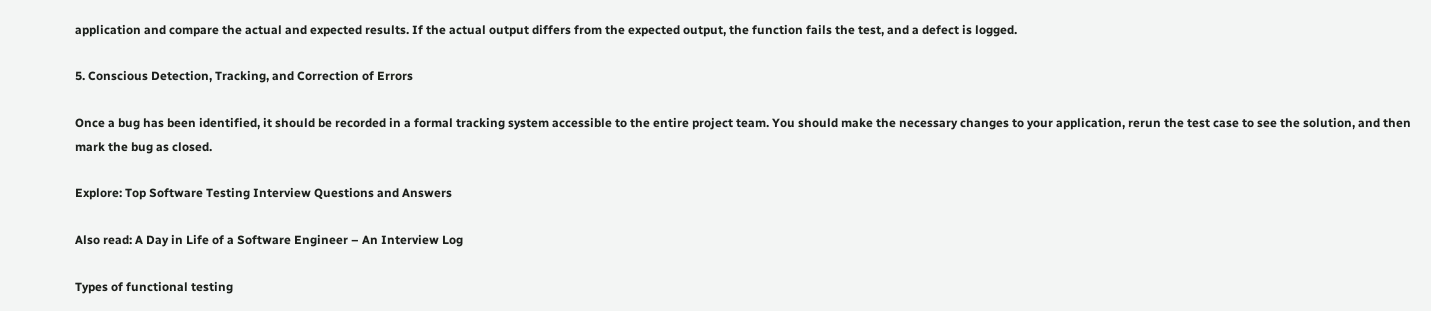application and compare the actual and expected results. If the actual output differs from the expected output, the function fails the test, and a defect is logged.

5. Conscious Detection, Tracking, and Correction of Errors

Once a bug has been identified, it should be recorded in a formal tracking system accessible to the entire project team. You should make the necessary changes to your application, rerun the test case to see the solution, and then mark the bug as closed.

Explore: Top Software Testing Interview Questions and Answers

Also read: A Day in Life of a Software Engineer – An Interview Log

Types of functional testing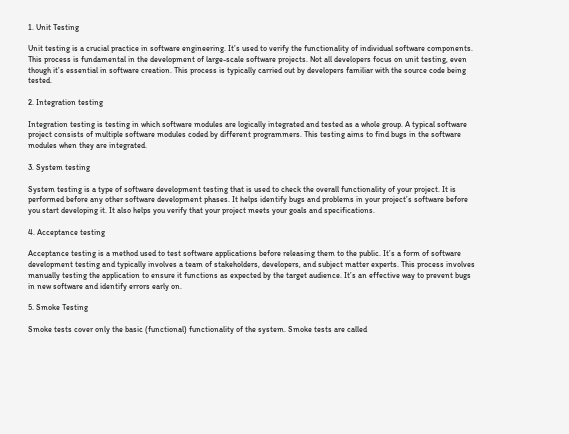1. Unit Testing

Unit testing is a crucial practice in software engineering. It’s used to verify the functionality of individual software components. This process is fundamental in the development of large-scale software projects. Not all developers focus on unit testing, even though it’s essential in software creation. This process is typically carried out by developers familiar with the source code being tested.

2. Integration testing

Integration testing is testing in which software modules are logically integrated and tested as a whole group. A typical software project consists of multiple software modules coded by different programmers. This testing aims to find bugs in the software modules when they are integrated.

3. System testing

System testing is a type of software development testing that is used to check the overall functionality of your project. It is performed before any other software development phases. It helps identify bugs and problems in your project’s software before you start developing it. It also helps you verify that your project meets your goals and specifications.

4. Acceptance testing

Acceptance testing is a method used to test software applications before releasing them to the public. It’s a form of software development testing and typically involves a team of stakeholders, developers, and subject matter experts. This process involves manually testing the application to ensure it functions as expected by the target audience. It’s an effective way to prevent bugs in new software and identify errors early on.

5. Smoke Testing

Smoke tests cover only the basic (functional) functionality of the system. Smoke tests are called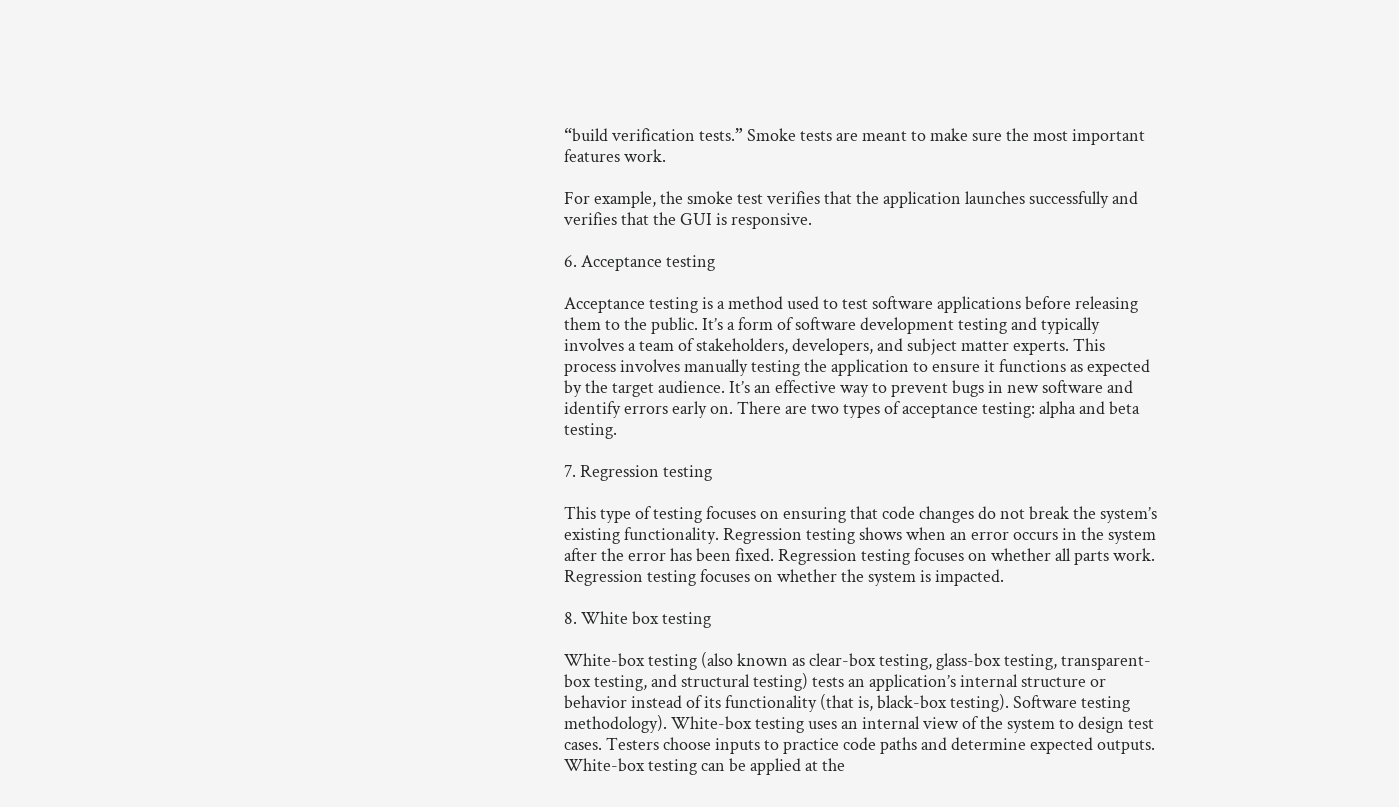“build verification tests.” Smoke tests are meant to make sure the most important features work.

For example, the smoke test verifies that the application launches successfully and verifies that the GUI is responsive.

6. Acceptance testing

Acceptance testing is a method used to test software applications before releasing them to the public. It’s a form of software development testing and typically involves a team of stakeholders, developers, and subject matter experts. This process involves manually testing the application to ensure it functions as expected by the target audience. It’s an effective way to prevent bugs in new software and identify errors early on. There are two types of acceptance testing: alpha and beta testing.

7. Regression testing

This type of testing focuses on ensuring that code changes do not break the system’s existing functionality. Regression testing shows when an error occurs in the system after the error has been fixed. Regression testing focuses on whether all parts work. Regression testing focuses on whether the system is impacted.

8. White box testing

White-box testing (also known as clear-box testing, glass-box testing, transparent-box testing, and structural testing) tests an application’s internal structure or behavior instead of its functionality (that is, black-box testing). Software testing methodology). White-box testing uses an internal view of the system to design test cases. Testers choose inputs to practice code paths and determine expected outputs. White-box testing can be applied at the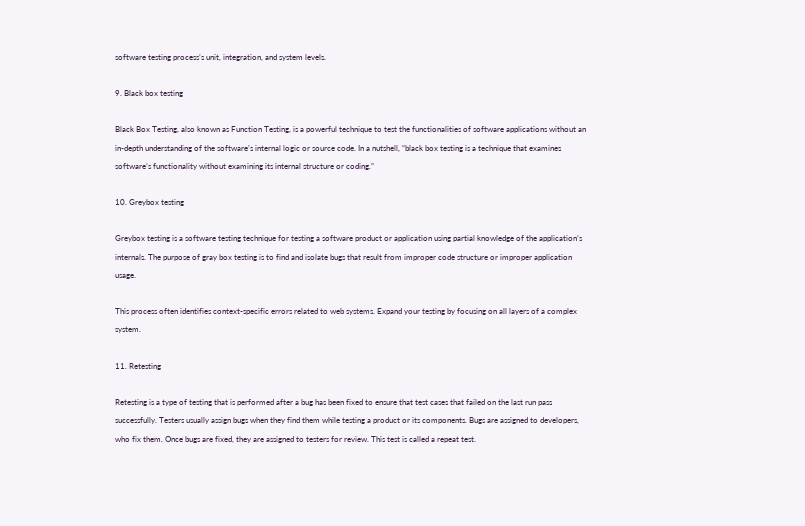software testing process’s unit, integration, and system levels.

9. Black box testing

Black Box Testing, also known as Function Testing, is a powerful technique to test the functionalities of software applications without an in-depth understanding of the software’s internal logic or source code. In a nutshell, “black box testing is a technique that examines software’s functionality without examining its internal structure or coding.”

10. Greybox testing

Greybox testing is a software testing technique for testing a software product or application using partial knowledge of the application’s internals. The purpose of gray box testing is to find and isolate bugs that result from improper code structure or improper application usage.

This process often identifies context-specific errors related to web systems. Expand your testing by focusing on all layers of a complex system.

11. Retesting

Retesting is a type of testing that is performed after a bug has been fixed to ensure that test cases that failed on the last run pass successfully. Testers usually assign bugs when they find them while testing a product or its components. Bugs are assigned to developers, who fix them. Once bugs are fixed, they are assigned to testers for review. This test is called a repeat test.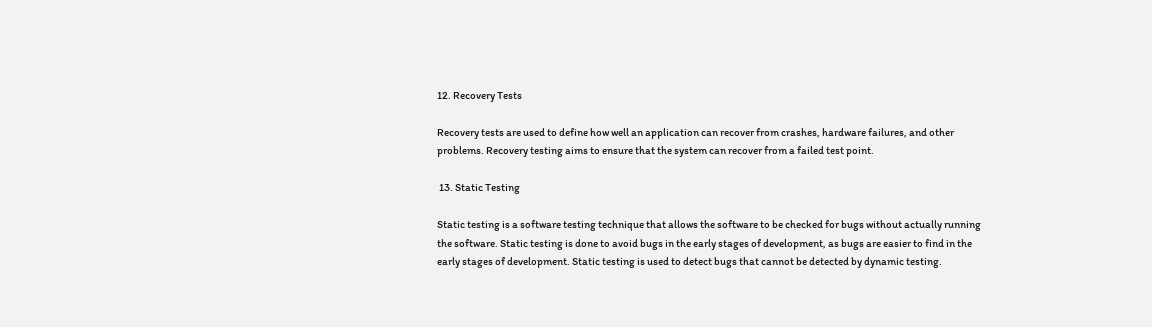12. Recovery Tests

Recovery tests are used to define how well an application can recover from crashes, hardware failures, and other problems. Recovery testing aims to ensure that the system can recover from a failed test point.

 13. Static Testing

Static testing is a software testing technique that allows the software to be checked for bugs without actually running the software. Static testing is done to avoid bugs in the early stages of development, as bugs are easier to find in the early stages of development. Static testing is used to detect bugs that cannot be detected by dynamic testing.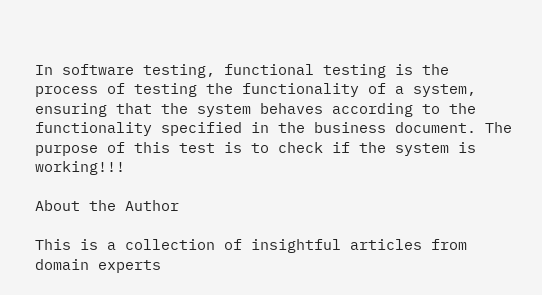In software testing, functional testing is the process of testing the functionality of a system, ensuring that the system behaves according to the functionality specified in the business document. The purpose of this test is to check if the system is working!!!

About the Author

This is a collection of insightful articles from domain experts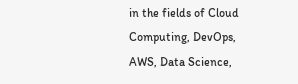in the fields of Cloud Computing, DevOps, AWS, Data Science,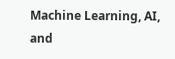Machine Learning, AI, and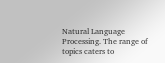Natural Language Processing. The range of topics caters to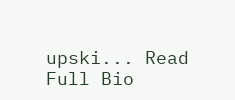upski... Read Full Bio